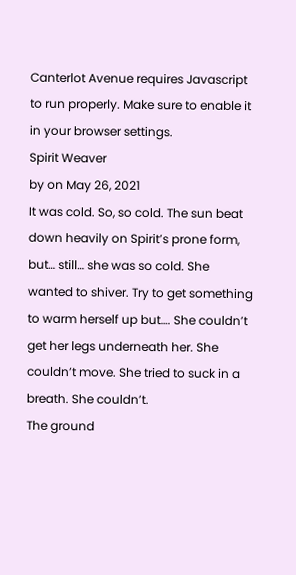Canterlot Avenue requires Javascript to run properly. Make sure to enable it in your browser settings.
Spirit Weaver
by on May 26, 2021
It was cold. So, so cold. The sun beat down heavily on Spirit’s prone form, but… still… she was so cold. She wanted to shiver. Try to get something to warm herself up but…. She couldn’t get her legs underneath her. She couldn’t move. She tried to suck in a breath. She couldn’t.
The ground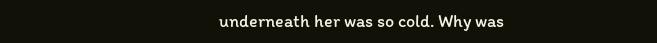underneath her was so cold. Why was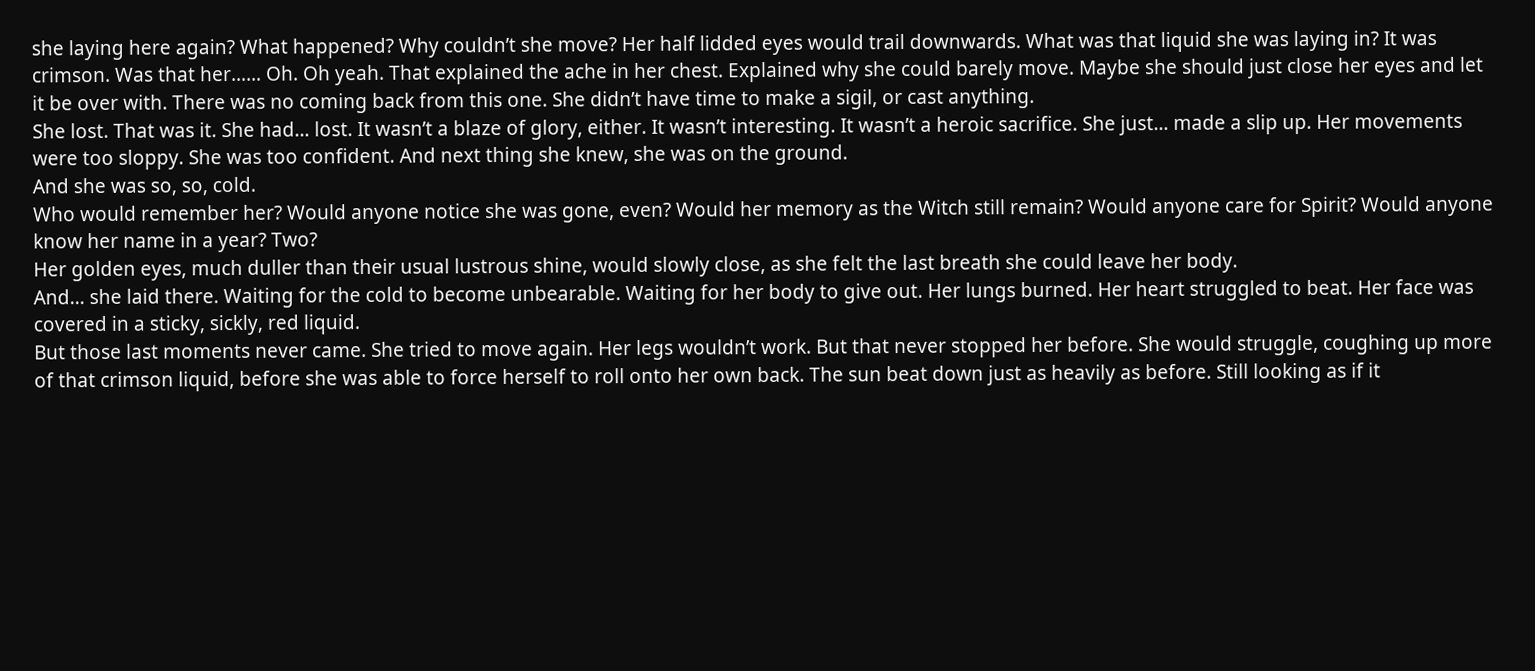she laying here again? What happened? Why couldn’t she move? Her half lidded eyes would trail downwards. What was that liquid she was laying in? It was crimson. Was that her…… Oh. Oh yeah. That explained the ache in her chest. Explained why she could barely move. Maybe she should just close her eyes and let it be over with. There was no coming back from this one. She didn’t have time to make a sigil, or cast anything.
She lost. That was it. She had… lost. It wasn’t a blaze of glory, either. It wasn’t interesting. It wasn’t a heroic sacrifice. She just… made a slip up. Her movements were too sloppy. She was too confident. And next thing she knew, she was on the ground.
And she was so, so, cold.
Who would remember her? Would anyone notice she was gone, even? Would her memory as the Witch still remain? Would anyone care for Spirit? Would anyone know her name in a year? Two?
Her golden eyes, much duller than their usual lustrous shine, would slowly close, as she felt the last breath she could leave her body.
And… she laid there. Waiting for the cold to become unbearable. Waiting for her body to give out. Her lungs burned. Her heart struggled to beat. Her face was covered in a sticky, sickly, red liquid.
But those last moments never came. She tried to move again. Her legs wouldn’t work. But that never stopped her before. She would struggle, coughing up more of that crimson liquid, before she was able to force herself to roll onto her own back. The sun beat down just as heavily as before. Still looking as if it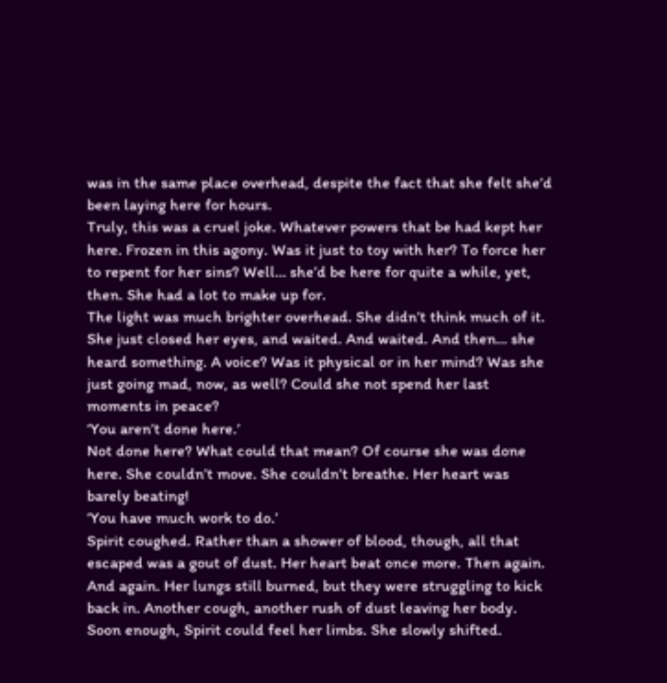was in the same place overhead, despite the fact that she felt she’d been laying here for hours.
Truly, this was a cruel joke. Whatever powers that be had kept her here. Frozen in this agony. Was it just to toy with her? To force her to repent for her sins? Well… she’d be here for quite a while, yet, then. She had a lot to make up for.
The light was much brighter overhead. She didn’t think much of it. She just closed her eyes, and waited. And waited. And then… she heard something. A voice? Was it physical or in her mind? Was she just going mad, now, as well? Could she not spend her last moments in peace?
‘You aren’t done here.’
Not done here? What could that mean? Of course she was done here. She couldn’t move. She couldn’t breathe. Her heart was barely beating!
‘You have much work to do.’
Spirit coughed. Rather than a shower of blood, though, all that escaped was a gout of dust. Her heart beat once more. Then again. And again. Her lungs still burned, but they were struggling to kick back in. Another cough, another rush of dust leaving her body.
Soon enough, Spirit could feel her limbs. She slowly shifted.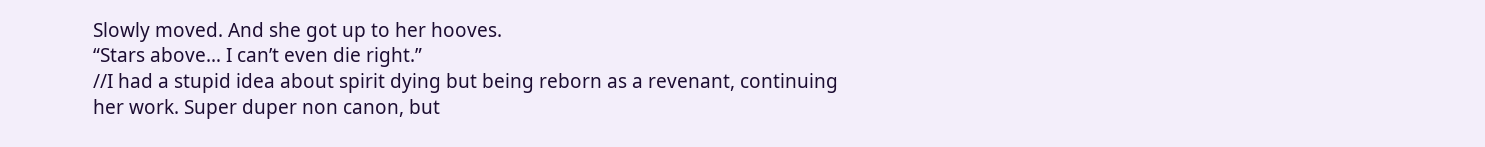Slowly moved. And she got up to her hooves.
“Stars above… I can’t even die right.”
//I had a stupid idea about spirit dying but being reborn as a revenant, continuing her work. Super duper non canon, but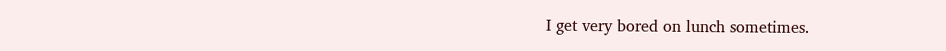I get very bored on lunch sometimes.